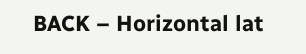BACK – Horizontal lat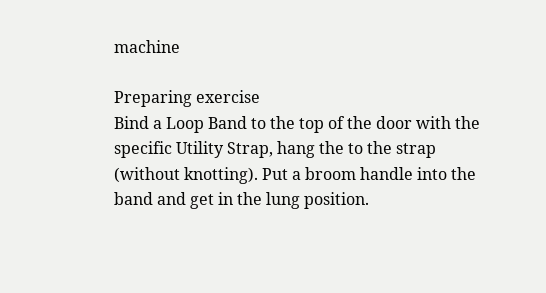machine

Preparing exercise
Bind a Loop Band to the top of the door with the specific Utility Strap, hang the to the strap (without knotting). Put a broom handle into the band and get in the lung position.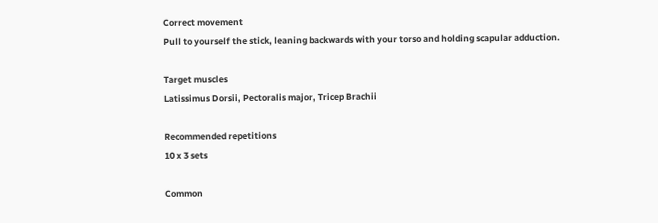Correct movement
Pull to yourself the stick, leaning backwards with your torso and holding scapular adduction.

Target muscles
Latissimus Dorsii, Pectoralis major, Tricep Brachii

Recommended repetitions
10 x 3 sets

Common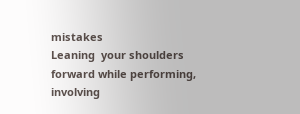mistakes
Leaning  your shoulders forward while performing, involving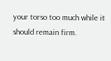your torso too much while it should remain firm.